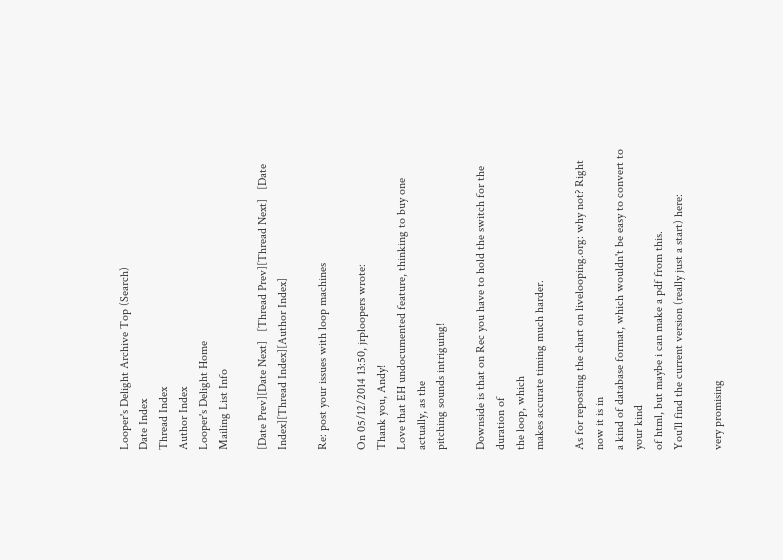Looper's Delight Archive Top (Search)
Date Index
Thread Index
Author Index
Looper's Delight Home
Mailing List Info

[Date Prev][Date Next]   [Thread Prev][Thread Next]   [Date Index][Thread Index][Author Index]

Re: post your issues with loop machines

On 05/12/2014 13:50, jrploopers wrote:
Thank you, Andy!
Love that EH undocumented feature, thinking to buy one actually, as the
pitching sounds intriguing!

Downside is that on Rec you have to hold the switch for the duration of
the loop, which
makes accurate timing much harder.

As for reposting the chart on livelooping.org: why not? Right now it is in
a kind of database format, which wouldn't be easy to convert to your kind
of html, but maybe i can make a pdf from this.
You'll find the current version (really just a start) here:

very promising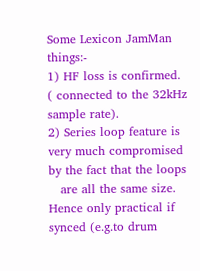Some Lexicon JamMan things:-
1) HF loss is confirmed. ( connected to the 32kHz sample rate).
2) Series loop feature is very much compromised by the fact that the loops
   are all the same size. Hence only practical if synced (e.g.to drum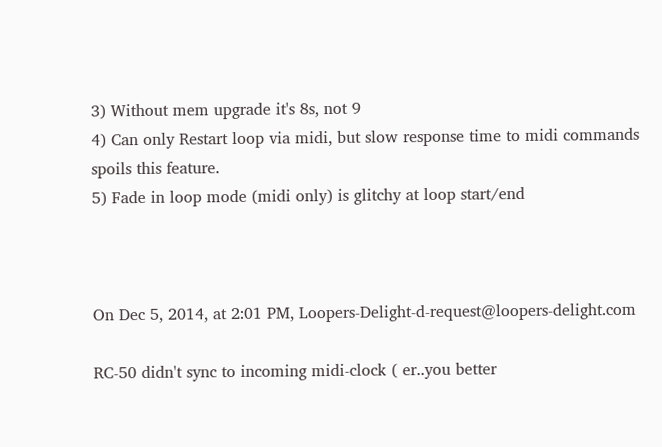3) Without mem upgrade it's 8s, not 9
4) Can only Restart loop via midi, but slow response time to midi commands
spoils this feature.
5) Fade in loop mode (midi only) is glitchy at loop start/end



On Dec 5, 2014, at 2:01 PM, Loopers-Delight-d-request@loopers-delight.com

RC-50 didn't sync to incoming midi-clock ( er..you better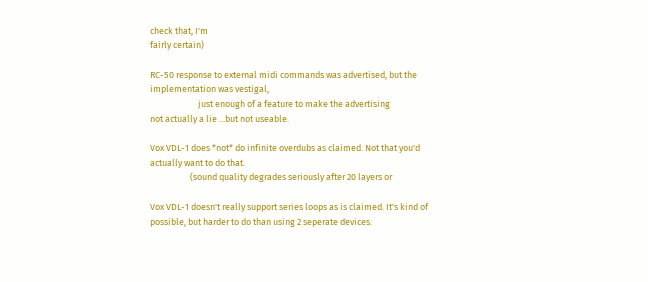check that, I'm
fairly certain)

RC-50 response to external midi commands was advertised, but the
implementation was vestigal,
                        just enough of a feature to make the advertising
not actually a lie ...but not useable.

Vox VDL-1 does *not* do infinite overdubs as claimed. Not that you'd
actually want to do that.
                    (sound quality degrades seriously after 20 layers or

Vox VDL-1 doesn't really support series loops as is claimed. It's kind of
possible, but harder to do than using 2 seperate devices.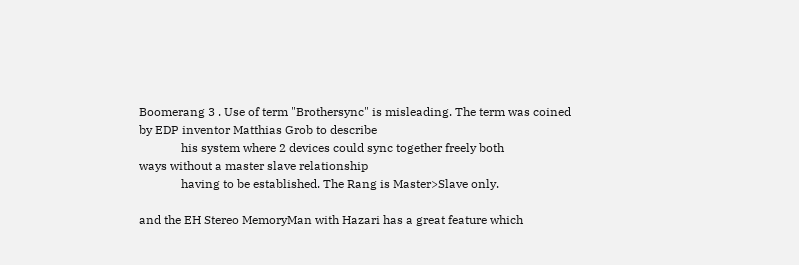Boomerang 3 . Use of term "Brothersync" is misleading. The term was coined
by EDP inventor Matthias Grob to describe
              his system where 2 devices could sync together freely both
ways without a master slave relationship
              having to be established. The Rang is Master>Slave only.

and the EH Stereo MemoryMan with Hazari has a great feature which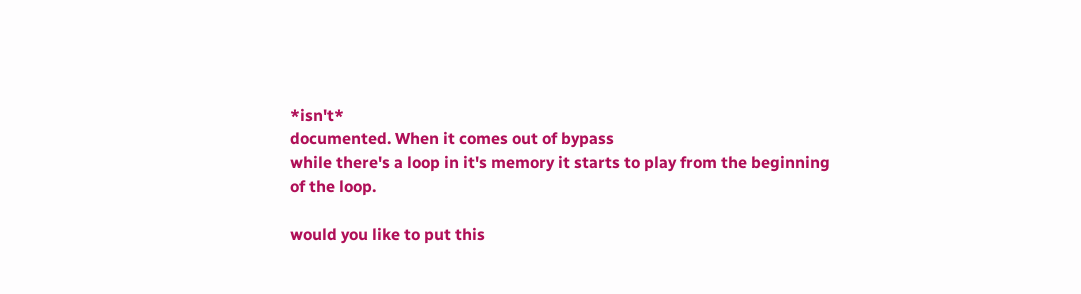*isn't*
documented. When it comes out of bypass
while there's a loop in it's memory it starts to play from the beginning
of the loop.

would you like to put this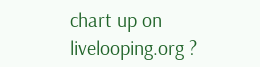chart up on livelooping.org ?